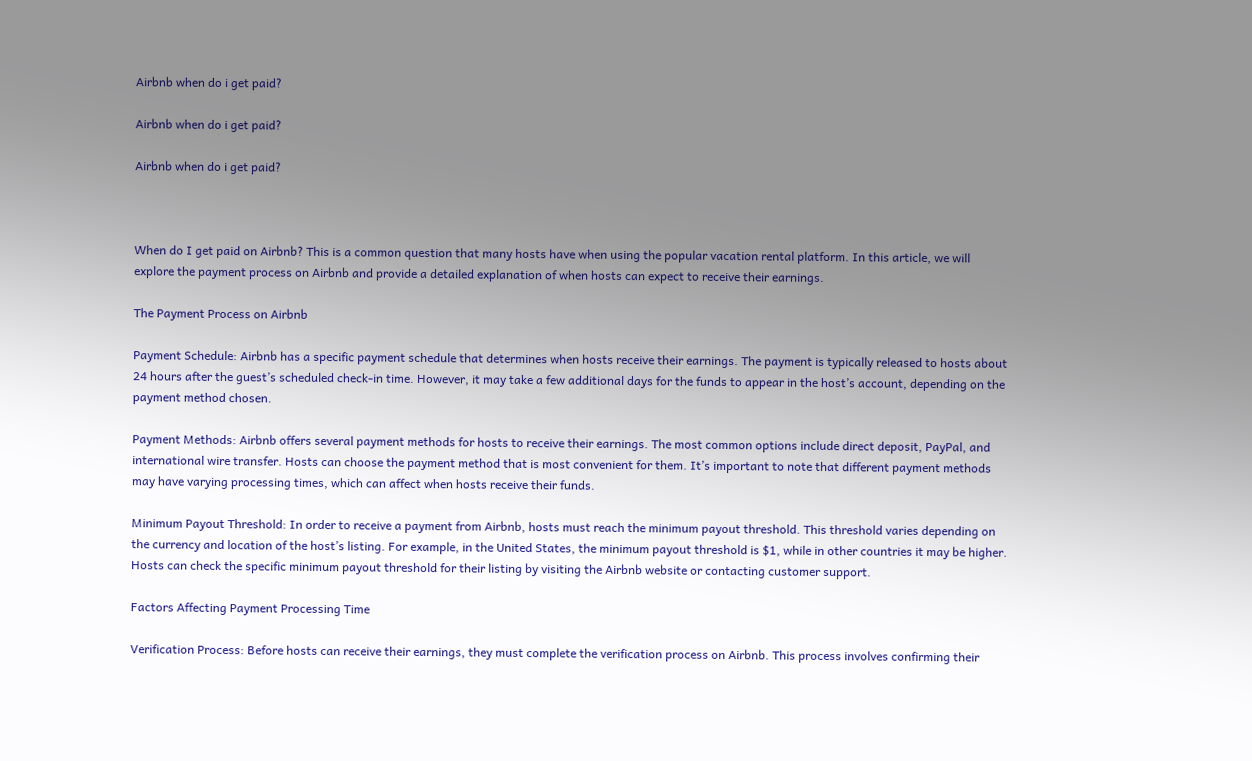Airbnb when do i get paid?

Airbnb when do i get paid?

Airbnb when do i get paid?



When do I get paid on Airbnb? This is a common question that many hosts have when using the popular vacation rental platform. In this article, we will explore the payment process on Airbnb and provide a detailed explanation of when hosts can expect to receive their earnings.

The Payment Process on Airbnb

Payment Schedule: Airbnb has a specific payment schedule that determines when hosts receive their earnings. The payment is typically released to hosts about 24 hours after the guest’s scheduled check-in time. However, it may take a few additional days for the funds to appear in the host’s account, depending on the payment method chosen.

Payment Methods: Airbnb offers several payment methods for hosts to receive their earnings. The most common options include direct deposit, PayPal, and international wire transfer. Hosts can choose the payment method that is most convenient for them. It’s important to note that different payment methods may have varying processing times, which can affect when hosts receive their funds.

Minimum Payout Threshold: In order to receive a payment from Airbnb, hosts must reach the minimum payout threshold. This threshold varies depending on the currency and location of the host’s listing. For example, in the United States, the minimum payout threshold is $1, while in other countries it may be higher. Hosts can check the specific minimum payout threshold for their listing by visiting the Airbnb website or contacting customer support.

Factors Affecting Payment Processing Time

Verification Process: Before hosts can receive their earnings, they must complete the verification process on Airbnb. This process involves confirming their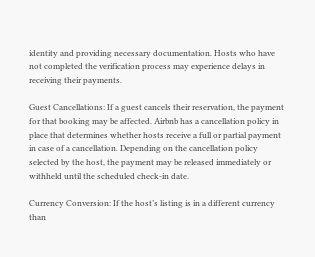identity and providing necessary documentation. Hosts who have not completed the verification process may experience delays in receiving their payments.

Guest Cancellations: If a guest cancels their reservation, the payment for that booking may be affected. Airbnb has a cancellation policy in place that determines whether hosts receive a full or partial payment in case of a cancellation. Depending on the cancellation policy selected by the host, the payment may be released immediately or withheld until the scheduled check-in date.

Currency Conversion: If the host’s listing is in a different currency than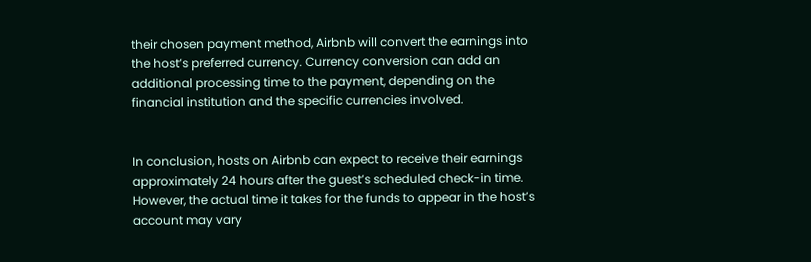their chosen payment method, Airbnb will convert the earnings into the host’s preferred currency. Currency conversion can add an additional processing time to the payment, depending on the financial institution and the specific currencies involved.


In conclusion, hosts on Airbnb can expect to receive their earnings approximately 24 hours after the guest’s scheduled check-in time. However, the actual time it takes for the funds to appear in the host’s account may vary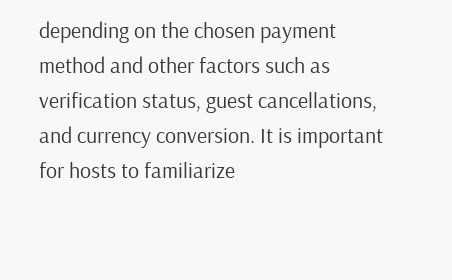depending on the chosen payment method and other factors such as verification status, guest cancellations, and currency conversion. It is important for hosts to familiarize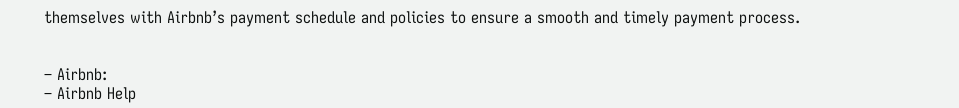themselves with Airbnb’s payment schedule and policies to ensure a smooth and timely payment process.


– Airbnb:
– Airbnb Help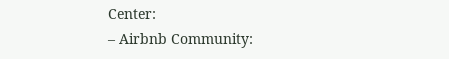Center:
– Airbnb Community: